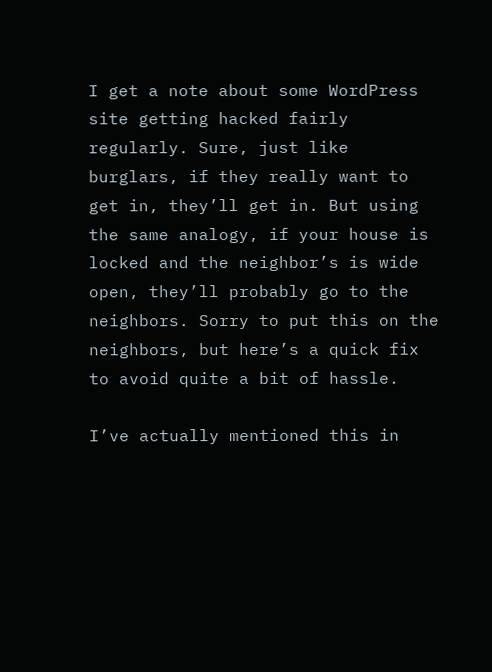I get a note about some WordPress site getting hacked fairly regularly. Sure, just like burglars, if they really want to get in, they’ll get in. But using the same analogy, if your house is locked and the neighbor’s is wide open, they’ll probably go to the neighbors. Sorry to put this on the neighbors, but here’s a quick fix to avoid quite a bit of hassle.

I’ve actually mentioned this in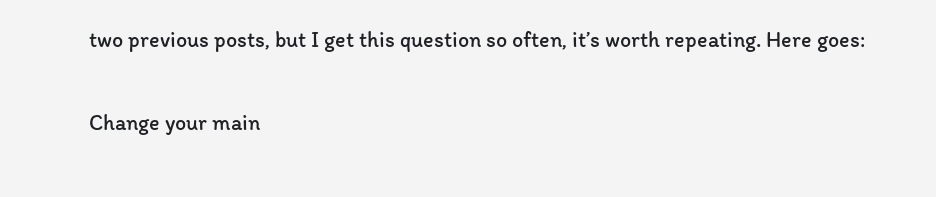two previous posts, but I get this question so often, it’s worth repeating. Here goes:

Change your main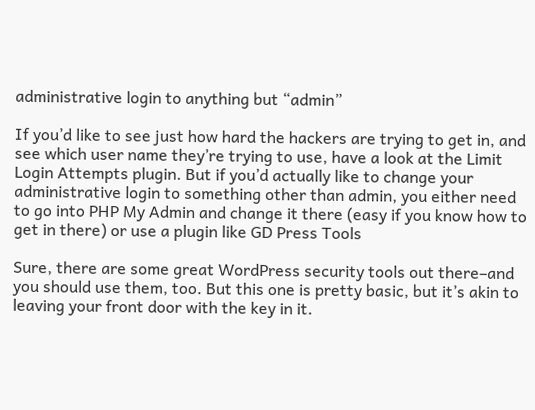administrative login to anything but “admin”

If you’d like to see just how hard the hackers are trying to get in, and see which user name they’re trying to use, have a look at the Limit Login Attempts plugin. But if you’d actually like to change your administrative login to something other than admin, you either need to go into PHP My Admin and change it there (easy if you know how to get in there) or use a plugin like GD Press Tools

Sure, there are some great WordPress security tools out there–and you should use them, too. But this one is pretty basic, but it’s akin to leaving your front door with the key in it.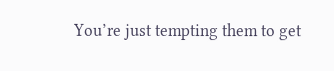You’re just tempting them to get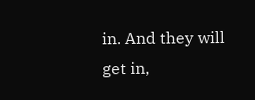in. And they will get in,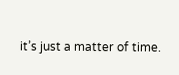it’s just a matter of time.